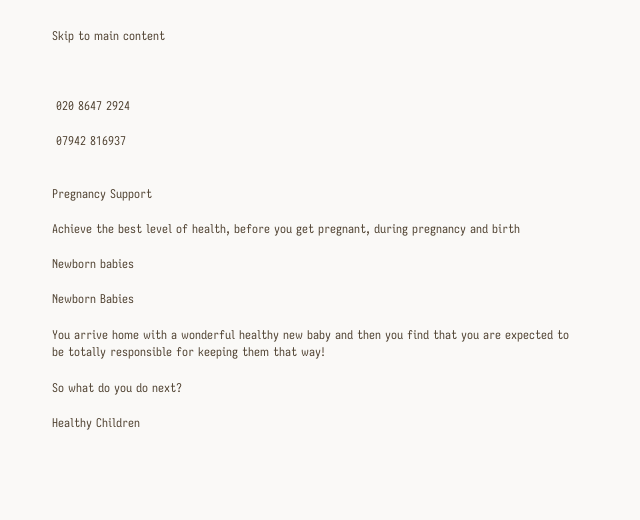Skip to main content



 020 8647 2924

 07942 816937


Pregnancy Support

Achieve the best level of health, before you get pregnant, during pregnancy and birth

Newborn babies

Newborn Babies

You arrive home with a wonderful healthy new baby and then you find that you are expected to be totally responsible for keeping them that way!

So what do you do next?

Healthy Children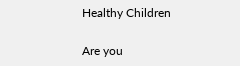Healthy Children

Are you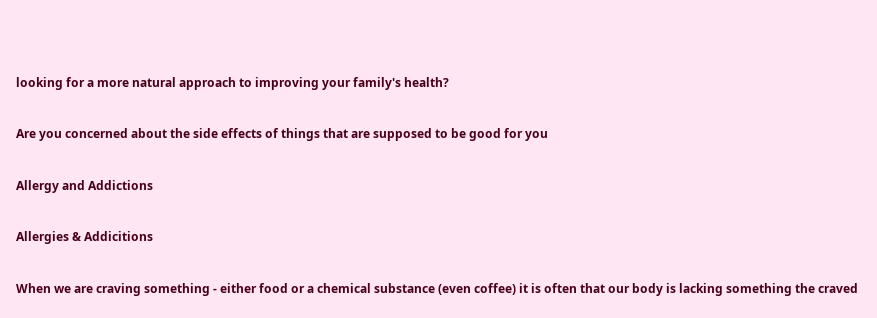looking for a more natural approach to improving your family's health?

Are you concerned about the side effects of things that are supposed to be good for you

Allergy and Addictions

Allergies & Addicitions

When we are craving something - either food or a chemical substance (even coffee) it is often that our body is lacking something the craved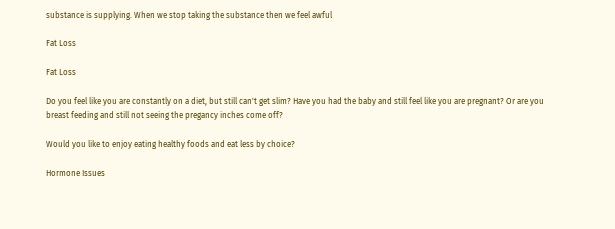substance is supplying. When we stop taking the substance then we feel awful

Fat Loss

Fat Loss

Do you feel like you are constantly on a diet, but still can't get slim? Have you had the baby and still feel like you are pregnant? Or are you breast feeding and still not seeing the pregancy inches come off?

Would you like to enjoy eating healthy foods and eat less by choice?

Hormone Issues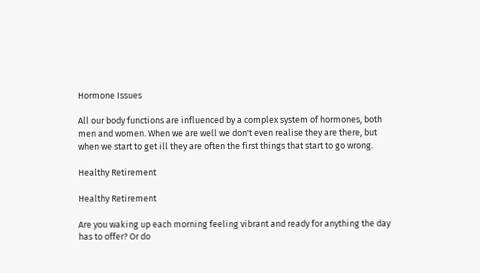Hormone Issues

All our body functions are influenced by a complex system of hormones, both men and women. When we are well we don't even realise they are there, but when we start to get ill they are often the first things that start to go wrong.

Healthy Retirement

Healthy Retirement

Are you waking up each morning feeling vibrant and ready for anything the day has to offer? Or do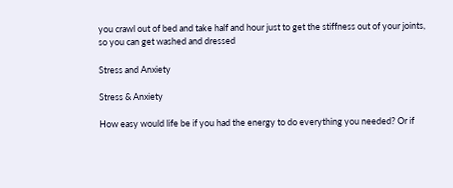you crawl out of bed and take half and hour just to get the stiffness out of your joints, so you can get washed and dressed

Stress and Anxiety

Stress & Anxiety

How easy would life be if you had the energy to do everything you needed? Or if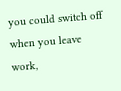you could switch off when you leave work,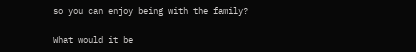so you can enjoy being with the family?

What would it be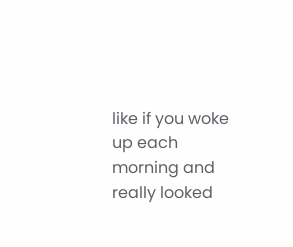like if you woke up each morning and really looked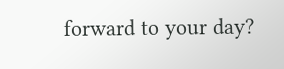forward to your day?